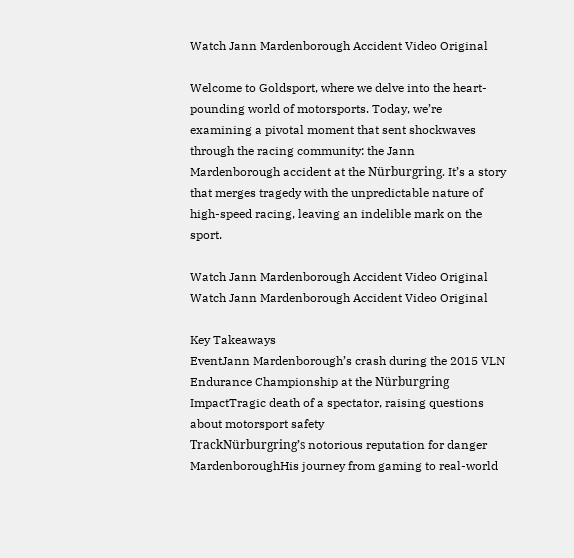Watch Jann Mardenborough Accident Video Original

Welcome to Goldsport, where we delve into the heart-pounding world of motorsports. Today, we’re examining a pivotal moment that sent shockwaves through the racing community: the Jann Mardenborough accident at the Nürburgring. It’s a story that merges tragedy with the unpredictable nature of high-speed racing, leaving an indelible mark on the sport.

Watch Jann Mardenborough Accident Video Original
Watch Jann Mardenborough Accident Video Original

Key Takeaways
EventJann Mardenborough’s crash during the 2015 VLN Endurance Championship at the Nürburgring
ImpactTragic death of a spectator, raising questions about motorsport safety
TrackNürburgring’s notorious reputation for danger
MardenboroughHis journey from gaming to real-world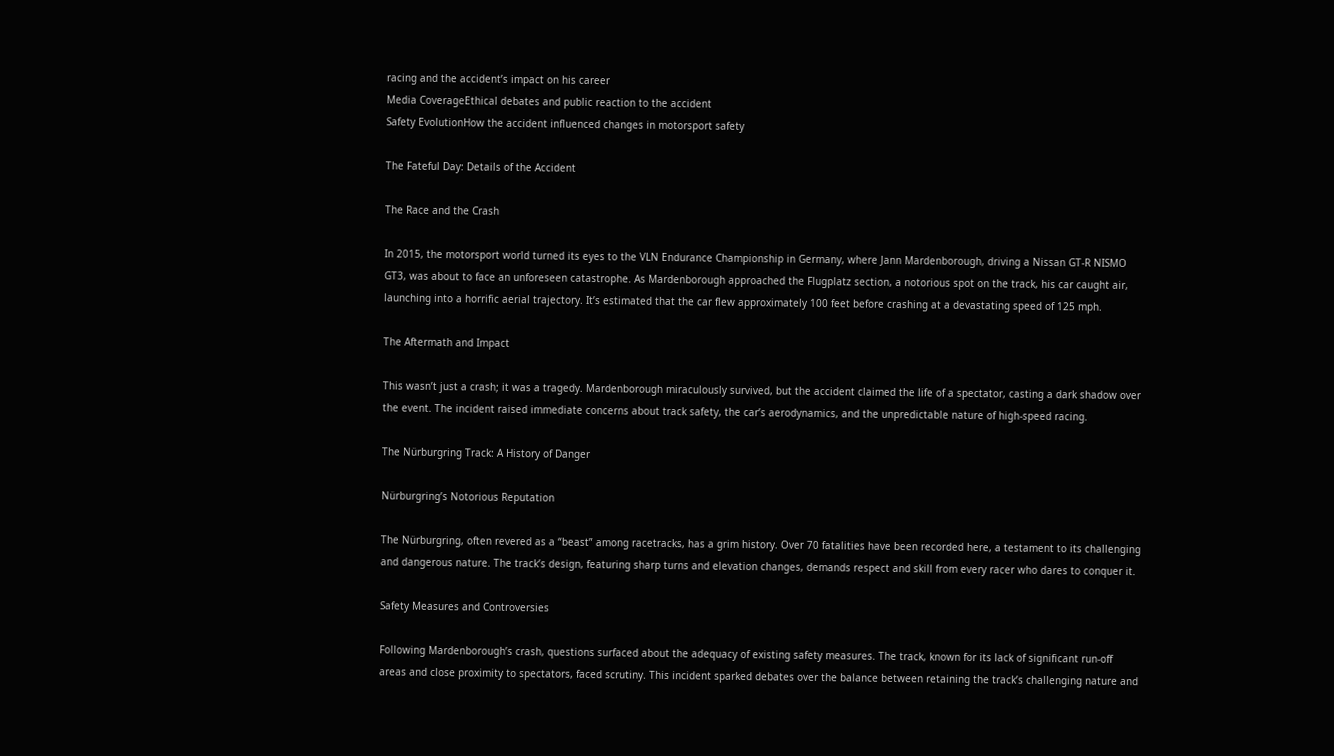racing and the accident’s impact on his career
Media CoverageEthical debates and public reaction to the accident
Safety EvolutionHow the accident influenced changes in motorsport safety

The Fateful Day: Details of the Accident

The Race and the Crash

In 2015, the motorsport world turned its eyes to the VLN Endurance Championship in Germany, where Jann Mardenborough, driving a Nissan GT-R NISMO GT3, was about to face an unforeseen catastrophe. As Mardenborough approached the Flugplatz section, a notorious spot on the track, his car caught air, launching into a horrific aerial trajectory. It’s estimated that the car flew approximately 100 feet before crashing at a devastating speed of 125 mph.

The Aftermath and Impact

This wasn’t just a crash; it was a tragedy. Mardenborough miraculously survived, but the accident claimed the life of a spectator, casting a dark shadow over the event. The incident raised immediate concerns about track safety, the car’s aerodynamics, and the unpredictable nature of high-speed racing.

The Nürburgring Track: A History of Danger

Nürburgring’s Notorious Reputation

The Nürburgring, often revered as a “beast” among racetracks, has a grim history. Over 70 fatalities have been recorded here, a testament to its challenging and dangerous nature. The track’s design, featuring sharp turns and elevation changes, demands respect and skill from every racer who dares to conquer it.

Safety Measures and Controversies

Following Mardenborough’s crash, questions surfaced about the adequacy of existing safety measures. The track, known for its lack of significant run-off areas and close proximity to spectators, faced scrutiny. This incident sparked debates over the balance between retaining the track’s challenging nature and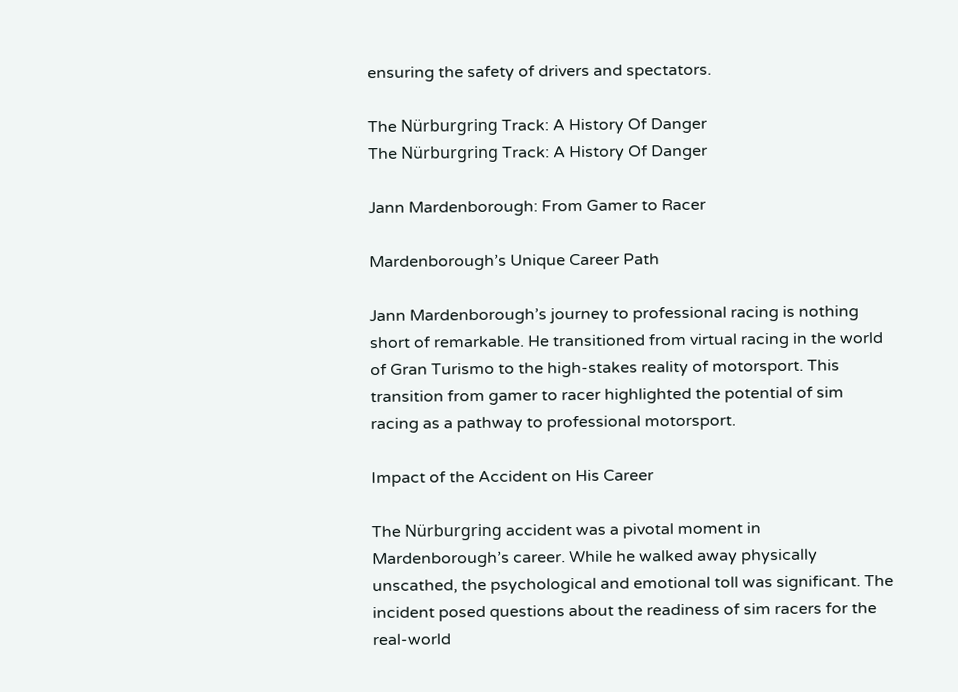ensuring the safety of drivers and spectators.

The Nürburgring Track: A History Of Danger
The Nürburgring Track: A History Of Danger

Jann Mardenborough: From Gamer to Racer

Mardenborough’s Unique Career Path

Jann Mardenborough’s journey to professional racing is nothing short of remarkable. He transitioned from virtual racing in the world of Gran Turismo to the high-stakes reality of motorsport. This transition from gamer to racer highlighted the potential of sim racing as a pathway to professional motorsport.

Impact of the Accident on His Career

The Nürburgring accident was a pivotal moment in Mardenborough’s career. While he walked away physically unscathed, the psychological and emotional toll was significant. The incident posed questions about the readiness of sim racers for the real-world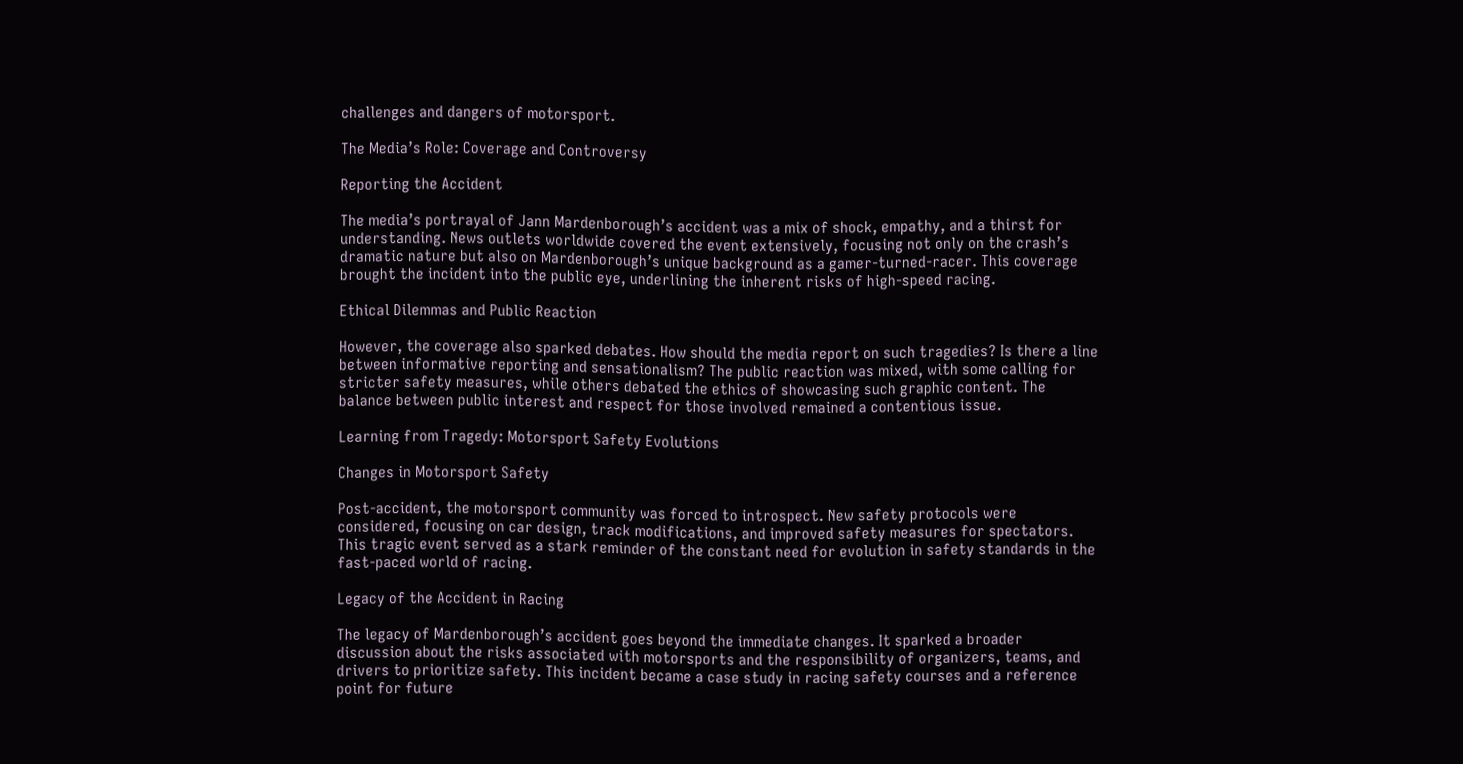challenges and dangers of motorsport.

The Media’s Role: Coverage and Controversy

Reporting the Accident

The media’s portrayal of Jann Mardenborough’s accident was a mix of shock, empathy, and a thirst for understanding. News outlets worldwide covered the event extensively, focusing not only on the crash’s dramatic nature but also on Mardenborough’s unique background as a gamer-turned-racer. This coverage brought the incident into the public eye, underlining the inherent risks of high-speed racing.

Ethical Dilemmas and Public Reaction

However, the coverage also sparked debates. How should the media report on such tragedies? Is there a line between informative reporting and sensationalism? The public reaction was mixed, with some calling for stricter safety measures, while others debated the ethics of showcasing such graphic content. The balance between public interest and respect for those involved remained a contentious issue.

Learning from Tragedy: Motorsport Safety Evolutions

Changes in Motorsport Safety

Post-accident, the motorsport community was forced to introspect. New safety protocols were considered, focusing on car design, track modifications, and improved safety measures for spectators. This tragic event served as a stark reminder of the constant need for evolution in safety standards in the fast-paced world of racing.

Legacy of the Accident in Racing

The legacy of Mardenborough’s accident goes beyond the immediate changes. It sparked a broader discussion about the risks associated with motorsports and the responsibility of organizers, teams, and drivers to prioritize safety. This incident became a case study in racing safety courses and a reference point for future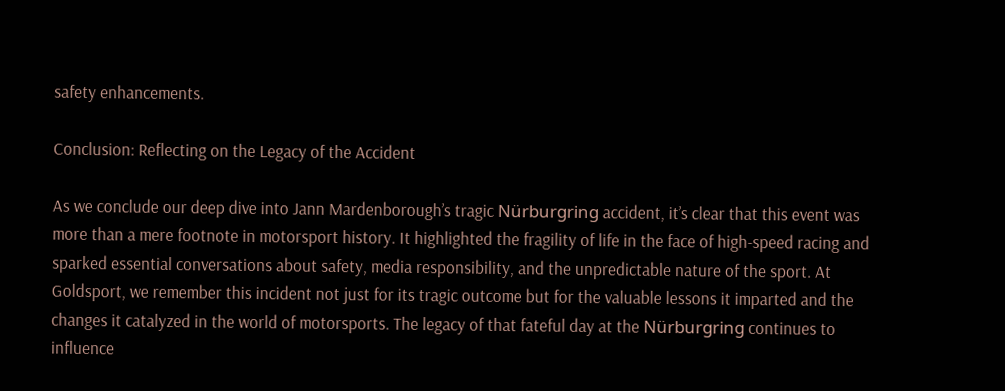safety enhancements.

Conclusion: Reflecting on the Legacy of the Accident

As we conclude our deep dive into Jann Mardenborough’s tragic Nürburgring accident, it’s clear that this event was more than a mere footnote in motorsport history. It highlighted the fragility of life in the face of high-speed racing and sparked essential conversations about safety, media responsibility, and the unpredictable nature of the sport. At Goldsport, we remember this incident not just for its tragic outcome but for the valuable lessons it imparted and the changes it catalyzed in the world of motorsports. The legacy of that fateful day at the Nürburgring continues to influence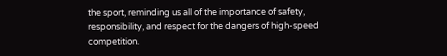the sport, reminding us all of the importance of safety, responsibility, and respect for the dangers of high-speed competition.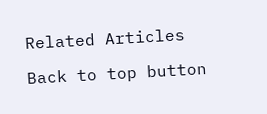Related Articles

Back to top button